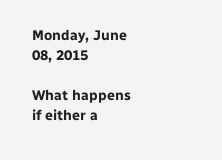Monday, June 08, 2015

What happens if either a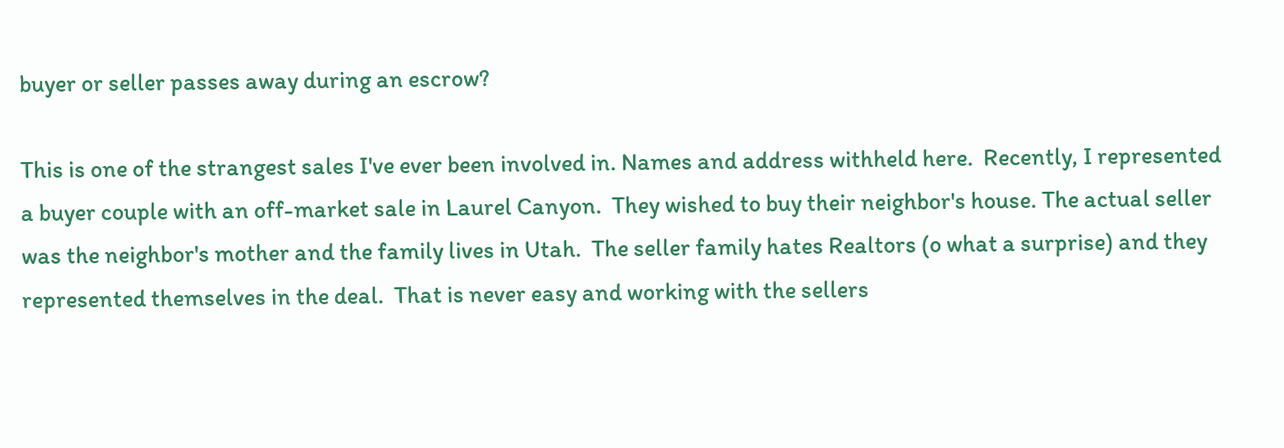buyer or seller passes away during an escrow?

This is one of the strangest sales I've ever been involved in. Names and address withheld here.  Recently, I represented a buyer couple with an off-market sale in Laurel Canyon.  They wished to buy their neighbor's house. The actual seller was the neighbor's mother and the family lives in Utah.  The seller family hates Realtors (o what a surprise) and they represented themselves in the deal.  That is never easy and working with the sellers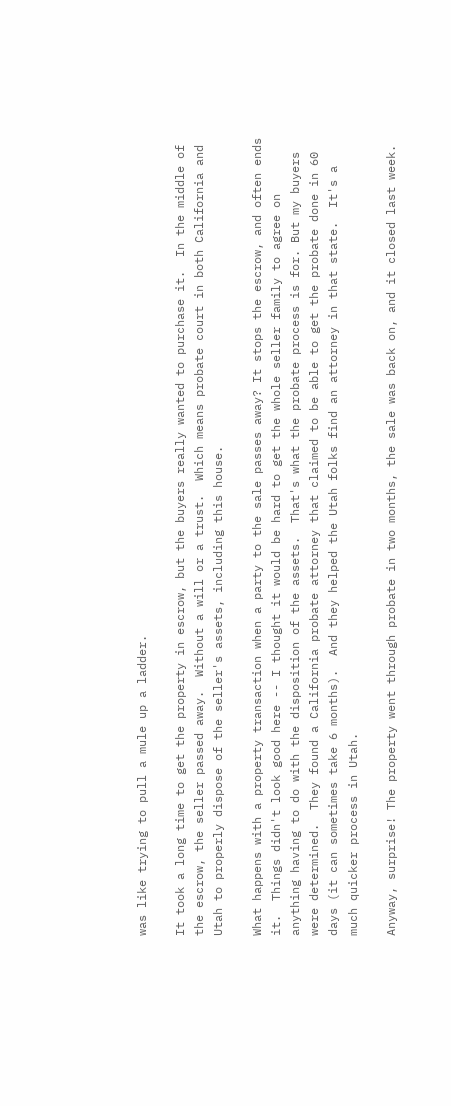was like trying to pull a mule up a ladder.

It took a long time to get the property in escrow, but the buyers really wanted to purchase it.  In the middle of the escrow, the seller passed away.  Without a will or a trust.  Which means probate court in both California and Utah to properly dispose of the seller's assets, including this house.

What happens with a property transaction when a party to the sale passes away? It stops the escrow, and often ends it.  Things didn't look good here -- I thought it would be hard to get the whole seller family to agree on anything having to do with the disposition of the assets.  That's what the probate process is for. But my buyers were determined.  They found a California probate attorney that claimed to be able to get the probate done in 60 days (it can sometimes take 6 months).  And they helped the Utah folks find an attorney in that state.  It's a much quicker process in Utah.

Anyway, surprise! The property went through probate in two months, the sale was back on, and it closed last week.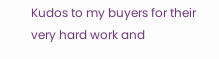Kudos to my buyers for their very hard work and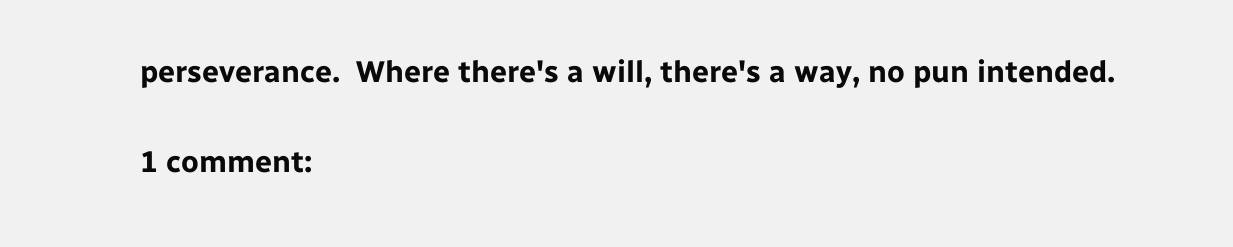perseverance.  Where there's a will, there's a way, no pun intended.

1 comment: